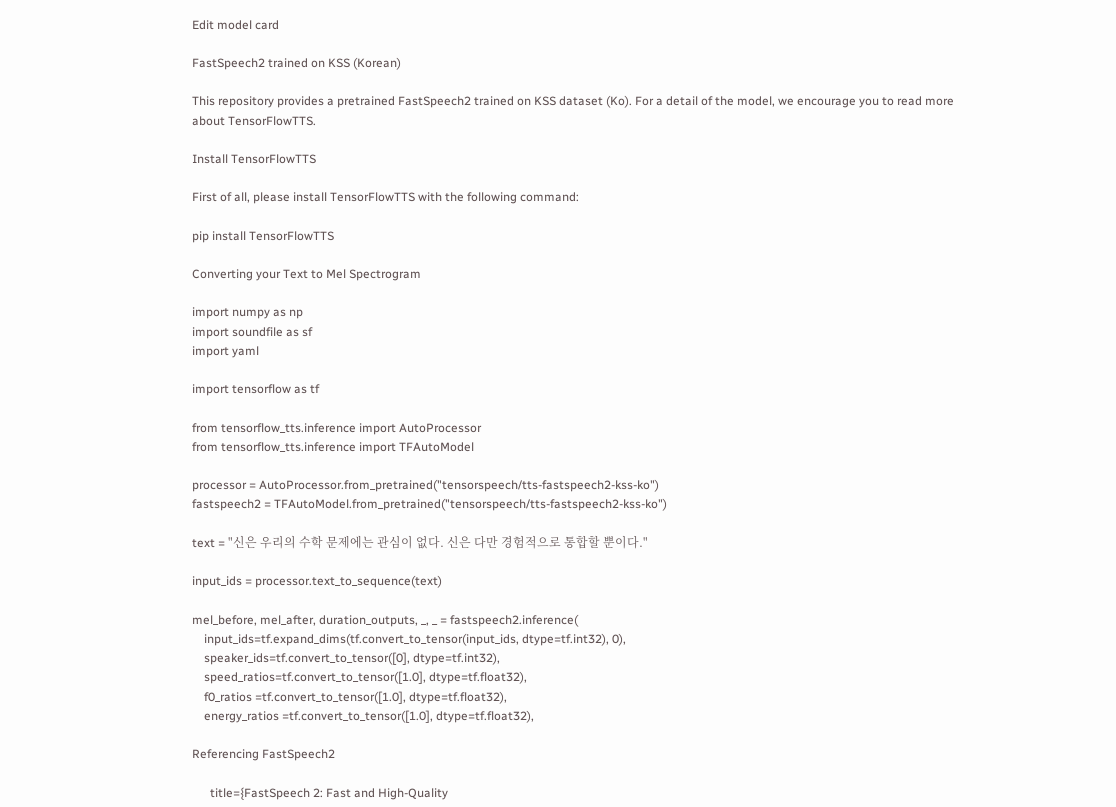Edit model card

FastSpeech2 trained on KSS (Korean)

This repository provides a pretrained FastSpeech2 trained on KSS dataset (Ko). For a detail of the model, we encourage you to read more about TensorFlowTTS.

Install TensorFlowTTS

First of all, please install TensorFlowTTS with the following command:

pip install TensorFlowTTS

Converting your Text to Mel Spectrogram

import numpy as np
import soundfile as sf
import yaml

import tensorflow as tf

from tensorflow_tts.inference import AutoProcessor
from tensorflow_tts.inference import TFAutoModel

processor = AutoProcessor.from_pretrained("tensorspeech/tts-fastspeech2-kss-ko")
fastspeech2 = TFAutoModel.from_pretrained("tensorspeech/tts-fastspeech2-kss-ko")

text = "신은 우리의 수학 문제에는 관심이 없다. 신은 다만 경험적으로 통합할 뿐이다."

input_ids = processor.text_to_sequence(text)

mel_before, mel_after, duration_outputs, _, _ = fastspeech2.inference(
    input_ids=tf.expand_dims(tf.convert_to_tensor(input_ids, dtype=tf.int32), 0),
    speaker_ids=tf.convert_to_tensor([0], dtype=tf.int32),
    speed_ratios=tf.convert_to_tensor([1.0], dtype=tf.float32),
    f0_ratios =tf.convert_to_tensor([1.0], dtype=tf.float32),
    energy_ratios =tf.convert_to_tensor([1.0], dtype=tf.float32),

Referencing FastSpeech2

      title={FastSpeech 2: Fast and High-Quality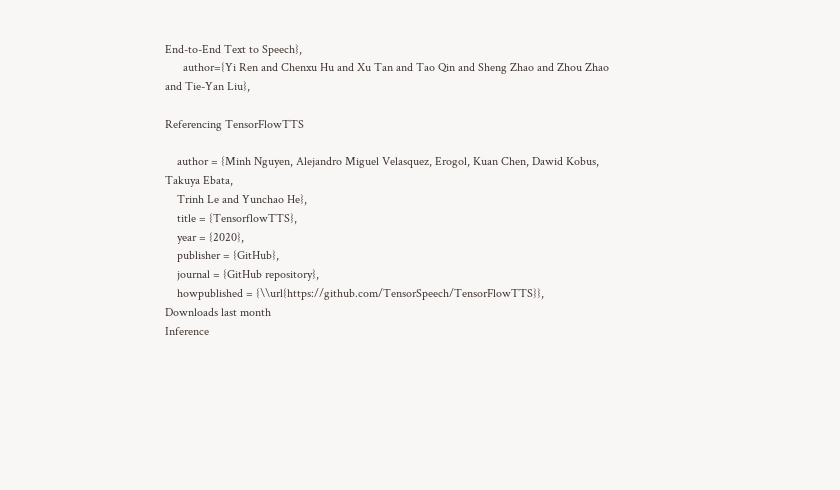End-to-End Text to Speech},
      author={Yi Ren and Chenxu Hu and Xu Tan and Tao Qin and Sheng Zhao and Zhou Zhao and Tie-Yan Liu},

Referencing TensorFlowTTS

    author = {Minh Nguyen, Alejandro Miguel Velasquez, Erogol, Kuan Chen, Dawid Kobus, Takuya Ebata,
    Trinh Le and Yunchao He},
    title = {TensorflowTTS},
    year = {2020},
    publisher = {GitHub},
    journal = {GitHub repository},
    howpublished = {\\url{https://github.com/TensorSpeech/TensorFlowTTS}},
Downloads last month
Inference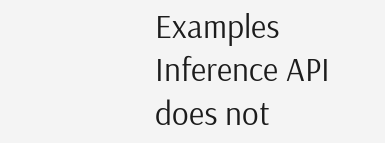Examples
Inference API does not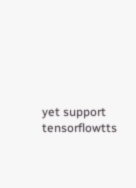yet support tensorflowtts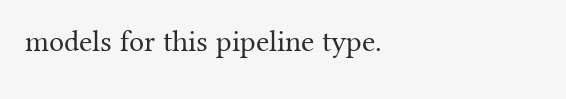models for this pipeline type.